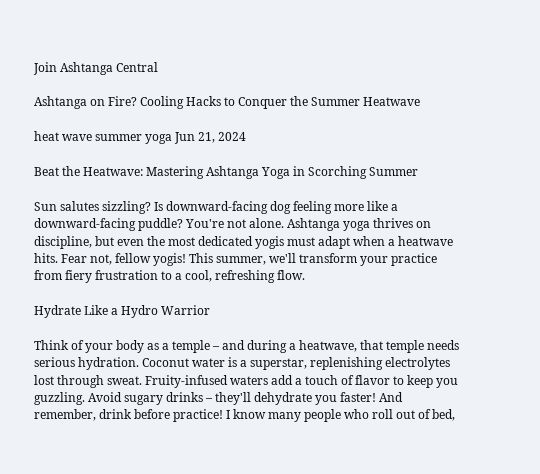Join Ashtanga Central

Ashtanga on Fire? Cooling Hacks to Conquer the Summer Heatwave

heat wave summer yoga Jun 21, 2024

Beat the Heatwave: Mastering Ashtanga Yoga in Scorching Summer

Sun salutes sizzling? Is downward-facing dog feeling more like a downward-facing puddle? You're not alone. Ashtanga yoga thrives on discipline, but even the most dedicated yogis must adapt when a heatwave hits. Fear not, fellow yogis! This summer, we'll transform your practice from fiery frustration to a cool, refreshing flow.

Hydrate Like a Hydro Warrior

Think of your body as a temple – and during a heatwave, that temple needs serious hydration. Coconut water is a superstar, replenishing electrolytes lost through sweat. Fruity-infused waters add a touch of flavor to keep you guzzling. Avoid sugary drinks – they'll dehydrate you faster! And remember, drink before practice! I know many people who roll out of bed,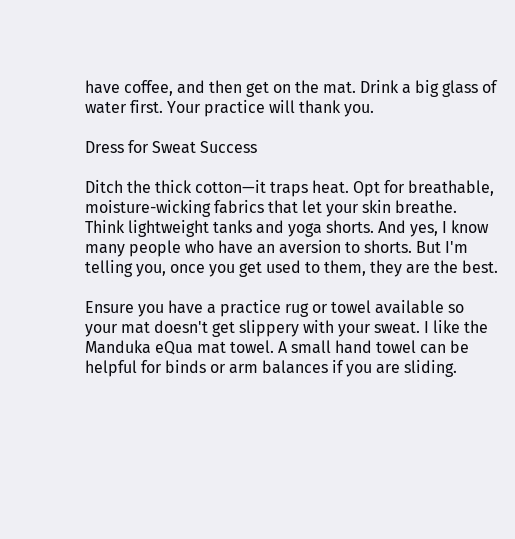have coffee, and then get on the mat. Drink a big glass of water first. Your practice will thank you.

Dress for Sweat Success

Ditch the thick cotton—it traps heat. Opt for breathable, moisture-wicking fabrics that let your skin breathe. Think lightweight tanks and yoga shorts. And yes, I know many people who have an aversion to shorts. But I'm telling you, once you get used to them, they are the best.

Ensure you have a practice rug or towel available so your mat doesn't get slippery with your sweat. I like the Manduka eQua mat towel. A small hand towel can be helpful for binds or arm balances if you are sliding.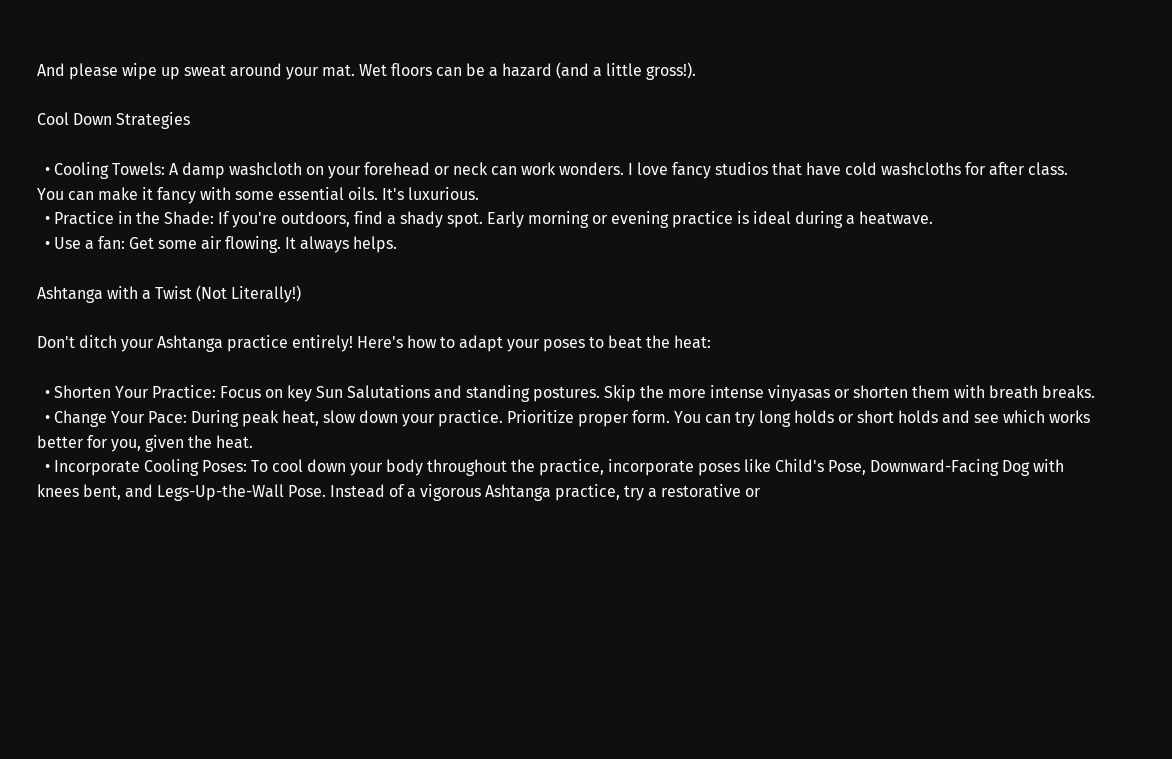And please wipe up sweat around your mat. Wet floors can be a hazard (and a little gross!).

Cool Down Strategies

  • Cooling Towels: A damp washcloth on your forehead or neck can work wonders. I love fancy studios that have cold washcloths for after class. You can make it fancy with some essential oils. It's luxurious.
  • Practice in the Shade: If you're outdoors, find a shady spot. Early morning or evening practice is ideal during a heatwave.
  • Use a fan: Get some air flowing. It always helps.

Ashtanga with a Twist (Not Literally!)

Don't ditch your Ashtanga practice entirely! Here's how to adapt your poses to beat the heat:

  • Shorten Your Practice: Focus on key Sun Salutations and standing postures. Skip the more intense vinyasas or shorten them with breath breaks.
  • Change Your Pace: During peak heat, slow down your practice. Prioritize proper form. You can try long holds or short holds and see which works better for you, given the heat.
  • Incorporate Cooling Poses: To cool down your body throughout the practice, incorporate poses like Child's Pose, Downward-Facing Dog with knees bent, and Legs-Up-the-Wall Pose. Instead of a vigorous Ashtanga practice, try a restorative or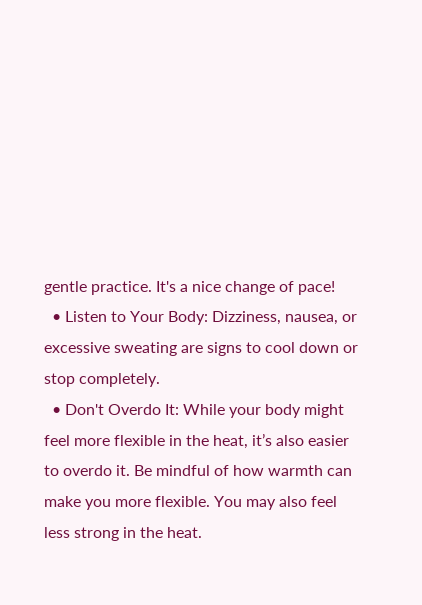gentle practice. It's a nice change of pace!
  • Listen to Your Body: Dizziness, nausea, or excessive sweating are signs to cool down or stop completely.
  • Don't Overdo It: While your body might feel more flexible in the heat, it’s also easier to overdo it. Be mindful of how warmth can make you more flexible. You may also feel less strong in the heat.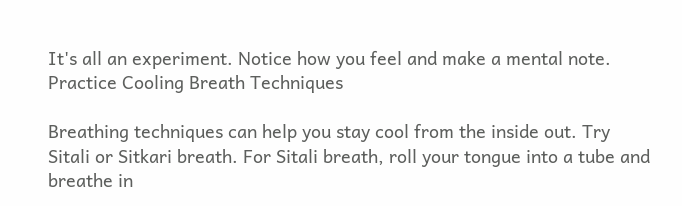It's all an experiment. Notice how you feel and make a mental note.
Practice Cooling Breath Techniques

Breathing techniques can help you stay cool from the inside out. Try Sitali or Sitkari breath. For Sitali breath, roll your tongue into a tube and breathe in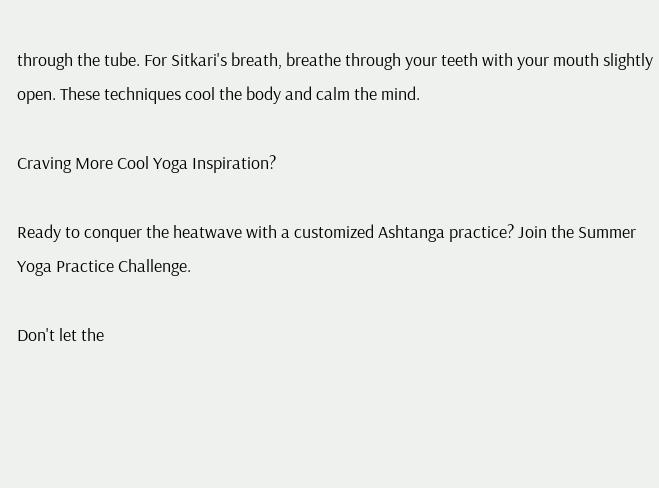through the tube. For Sitkari's breath, breathe through your teeth with your mouth slightly open. These techniques cool the body and calm the mind.

Craving More Cool Yoga Inspiration?

Ready to conquer the heatwave with a customized Ashtanga practice? Join the Summer Yoga Practice Challenge.

Don't let the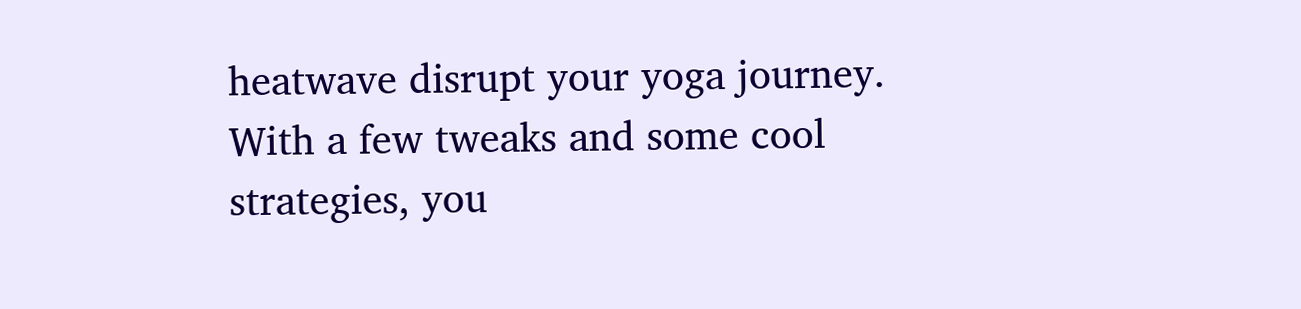heatwave disrupt your yoga journey. With a few tweaks and some cool strategies, you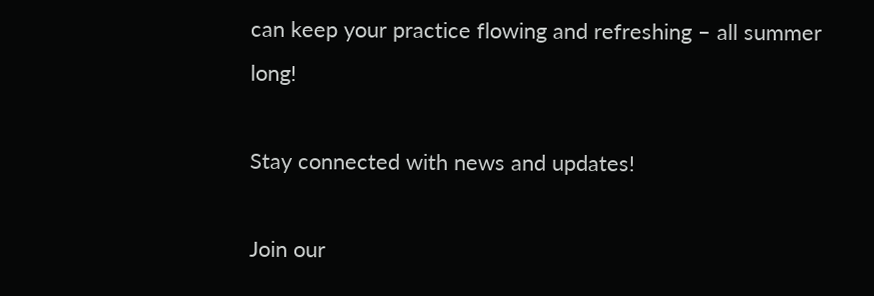can keep your practice flowing and refreshing – all summer long!

Stay connected with news and updates!

Join our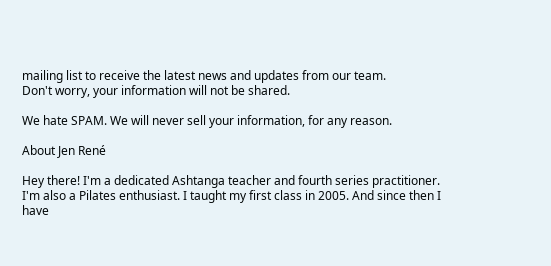mailing list to receive the latest news and updates from our team.
Don't worry, your information will not be shared.

We hate SPAM. We will never sell your information, for any reason.

About Jen René

Hey there! I'm a dedicated Ashtanga teacher and fourth series practitioner. I'm also a Pilates enthusiast. I taught my first class in 2005. And since then I have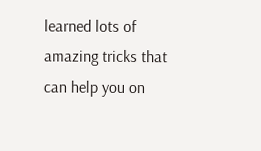learned lots of amazing tricks that can help you on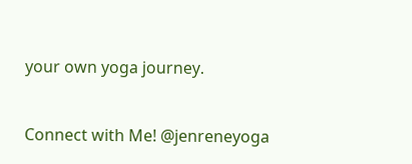your own yoga journey.


Connect with Me! @jenreneyoga